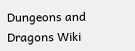Dungeons and Dragons Wiki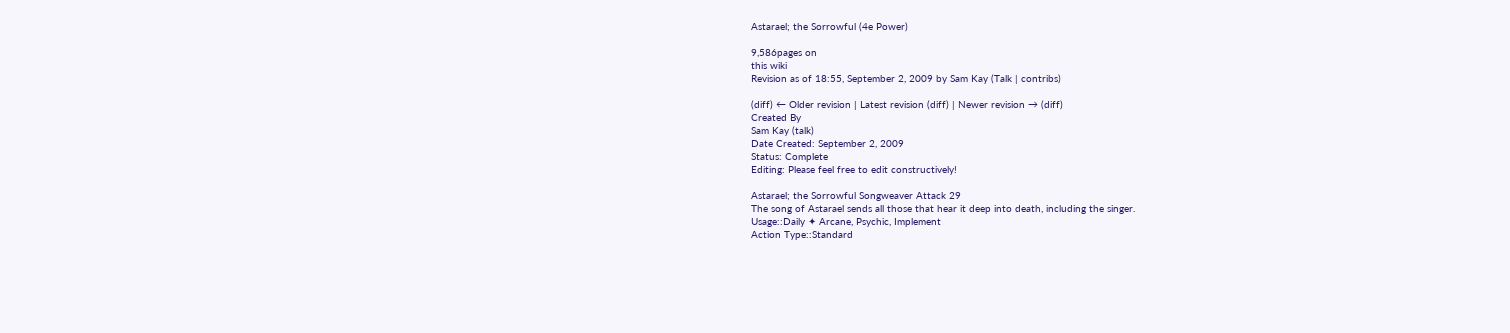Astarael; the Sorrowful (4e Power)

9,586pages on
this wiki
Revision as of 18:55, September 2, 2009 by Sam Kay (Talk | contribs)

(diff) ← Older revision | Latest revision (diff) | Newer revision → (diff)
Created By
Sam Kay (talk)
Date Created: September 2, 2009
Status: Complete
Editing: Please feel free to edit constructively!

Astarael; the Sorrowful Songweaver Attack 29
The song of Astarael sends all those that hear it deep into death, including the singer.
Usage::Daily ✦ Arcane, Psychic, Implement
Action Type::Standard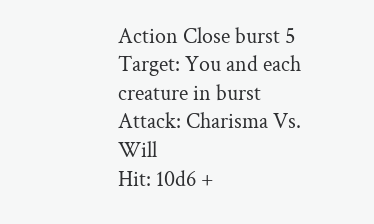Action Close burst 5
Target: You and each creature in burst
Attack: Charisma Vs. Will
Hit: 10d6 +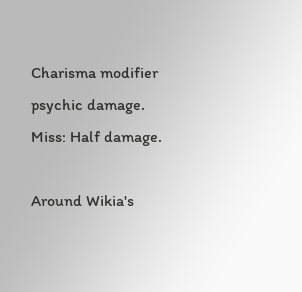Charisma modifier psychic damage.
Miss: Half damage.

Around Wikia's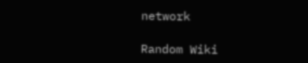network

Random Wiki